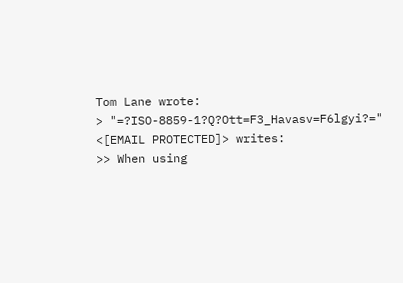Tom Lane wrote:
> "=?ISO-8859-1?Q?Ott=F3_Havasv=F6lgyi?=" <[EMAIL PROTECTED]> writes:
>> When using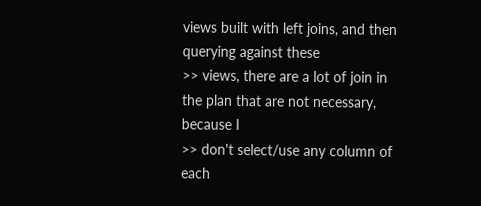views built with left joins, and then querying against these
>> views, there are a lot of join in the plan that are not necessary, because I
>> don't select/use any column of each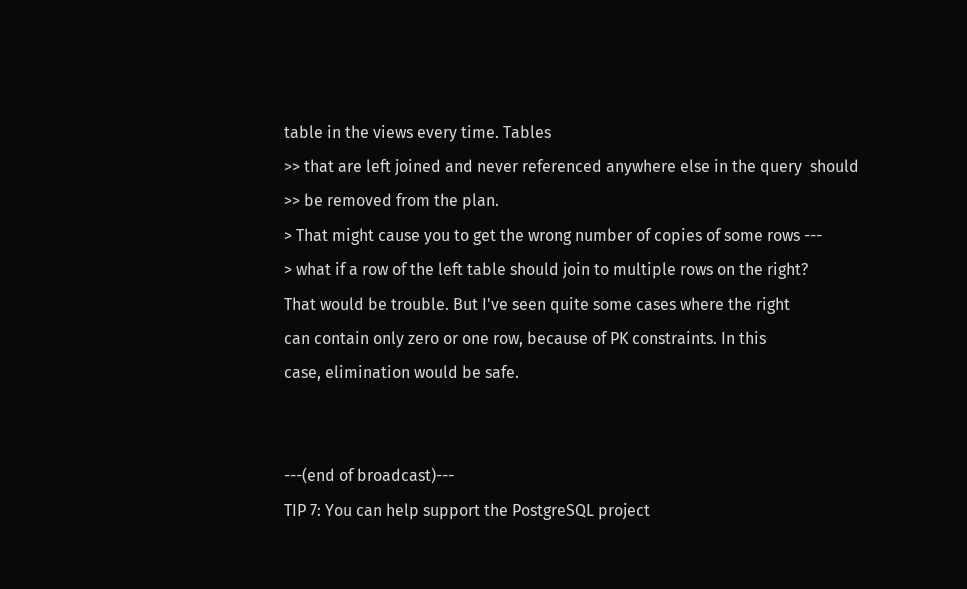table in the views every time. Tables
>> that are left joined and never referenced anywhere else in the query  should
>> be removed from the plan.
> That might cause you to get the wrong number of copies of some rows ---
> what if a row of the left table should join to multiple rows on the right?
That would be trouble. But I've seen quite some cases where the right
can contain only zero or one row, because of PK constraints. In this
case, elimination would be safe.


---(end of broadcast)---
TIP 7: You can help support the PostgreSQL project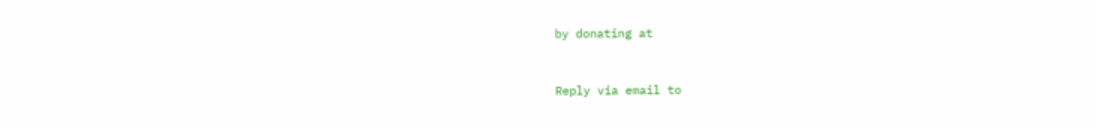by donating at


Reply via email to